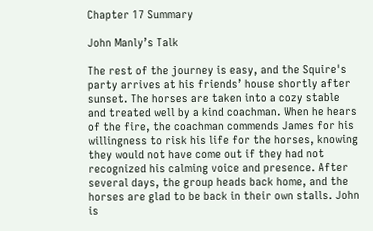Chapter 17 Summary

John Manly’s Talk

The rest of the journey is easy, and the Squire's party arrives at his friends’ house shortly after sunset. The horses are taken into a cozy stable and treated well by a kind coachman. When he hears of the fire, the coachman commends James for his willingness to risk his life for the horses, knowing they would not have come out if they had not recognized his calming voice and presence. After several days, the group heads back home, and the horses are glad to be back in their own stalls. John is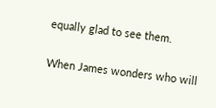equally glad to see them.

When James wonders who will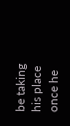be taking his place once he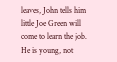leaves, John tells him little Joe Green will come to learn the job. He is young, not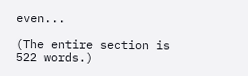even...

(The entire section is 522 words.)